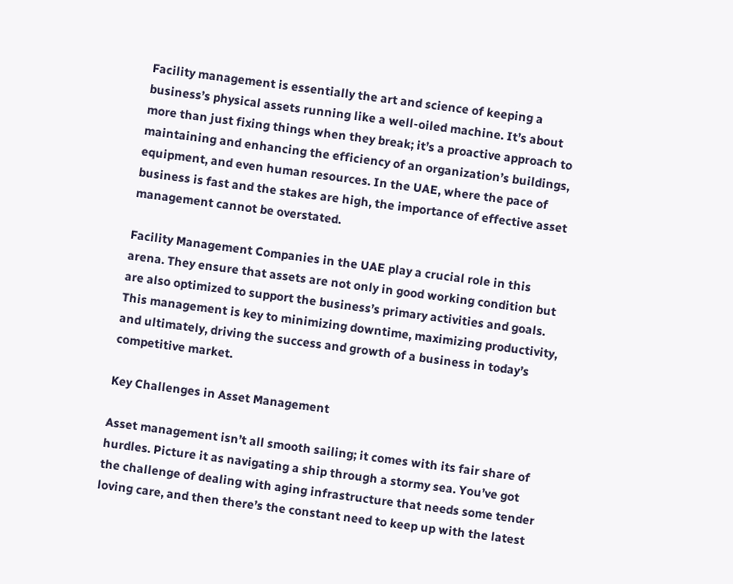Facility management is essentially the art and science of keeping a business’s physical assets running like a well-oiled machine. It’s about more than just fixing things when they break; it’s a proactive approach to maintaining and enhancing the efficiency of an organization’s buildings, equipment, and even human resources. In the UAE, where the pace of business is fast and the stakes are high, the importance of effective asset management cannot be overstated.

Facility Management Companies in the UAE play a crucial role in this arena. They ensure that assets are not only in good working condition but are also optimized to support the business’s primary activities and goals. This management is key to minimizing downtime, maximizing productivity, and ultimately, driving the success and growth of a business in today’s competitive market.

Key Challenges in Asset Management

Asset management isn’t all smooth sailing; it comes with its fair share of hurdles. Picture it as navigating a ship through a stormy sea. You’ve got the challenge of dealing with aging infrastructure that needs some tender loving care, and then there’s the constant need to keep up with the latest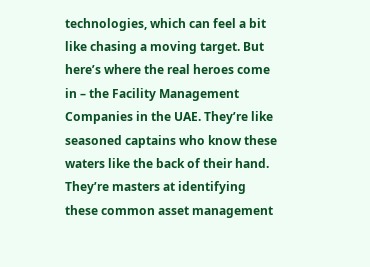technologies, which can feel a bit like chasing a moving target. But here’s where the real heroes come in – the Facility Management Companies in the UAE. They’re like seasoned captains who know these waters like the back of their hand. They’re masters at identifying these common asset management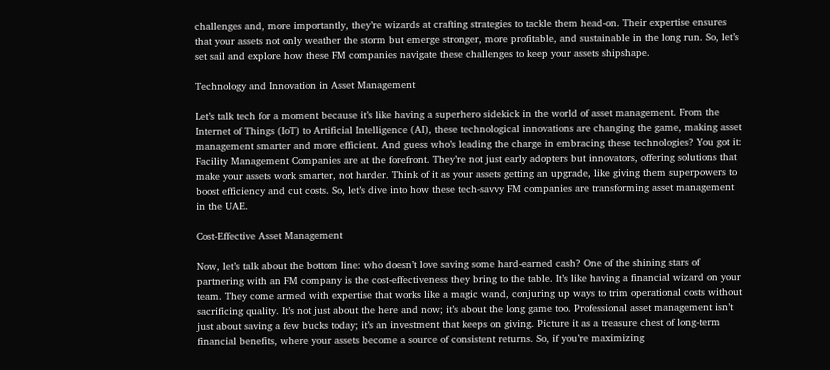challenges and, more importantly, they’re wizards at crafting strategies to tackle them head-on. Their expertise ensures that your assets not only weather the storm but emerge stronger, more profitable, and sustainable in the long run. So, let’s set sail and explore how these FM companies navigate these challenges to keep your assets shipshape.

Technology and Innovation in Asset Management

Let’s talk tech for a moment because it’s like having a superhero sidekick in the world of asset management. From the Internet of Things (IoT) to Artificial Intelligence (AI), these technological innovations are changing the game, making asset management smarter and more efficient. And guess who’s leading the charge in embracing these technologies? You got it: Facility Management Companies are at the forefront. They’re not just early adopters but innovators, offering solutions that make your assets work smarter, not harder. Think of it as your assets getting an upgrade, like giving them superpowers to boost efficiency and cut costs. So, let’s dive into how these tech-savvy FM companies are transforming asset management in the UAE.

Cost-Effective Asset Management

Now, let’s talk about the bottom line: who doesn’t love saving some hard-earned cash? One of the shining stars of partnering with an FM company is the cost-effectiveness they bring to the table. It’s like having a financial wizard on your team. They come armed with expertise that works like a magic wand, conjuring up ways to trim operational costs without sacrificing quality. It’s not just about the here and now; it’s about the long game too. Professional asset management isn’t just about saving a few bucks today; it’s an investment that keeps on giving. Picture it as a treasure chest of long-term financial benefits, where your assets become a source of consistent returns. So, if you’re maximizing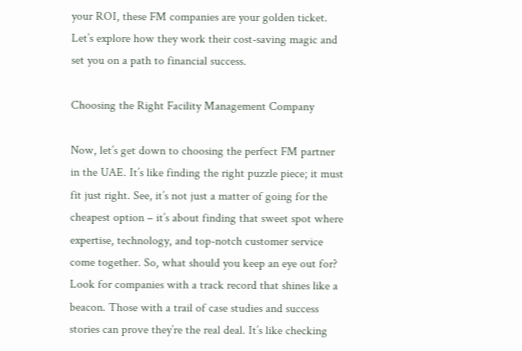your ROI, these FM companies are your golden ticket. Let’s explore how they work their cost-saving magic and set you on a path to financial success.

Choosing the Right Facility Management Company

Now, let’s get down to choosing the perfect FM partner in the UAE. It’s like finding the right puzzle piece; it must fit just right. See, it’s not just a matter of going for the cheapest option – it’s about finding that sweet spot where expertise, technology, and top-notch customer service come together. So, what should you keep an eye out for? Look for companies with a track record that shines like a beacon. Those with a trail of case studies and success stories can prove they’re the real deal. It’s like checking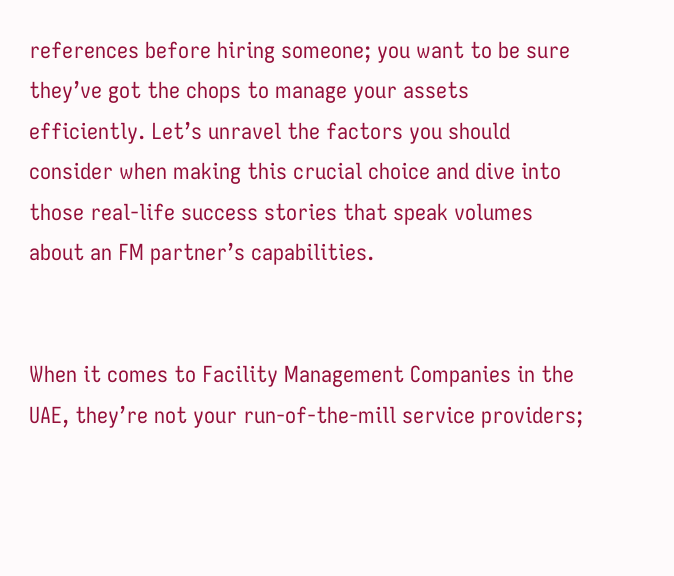references before hiring someone; you want to be sure they’ve got the chops to manage your assets efficiently. Let’s unravel the factors you should consider when making this crucial choice and dive into those real-life success stories that speak volumes about an FM partner’s capabilities.


When it comes to Facility Management Companies in the UAE, they’re not your run-of-the-mill service providers;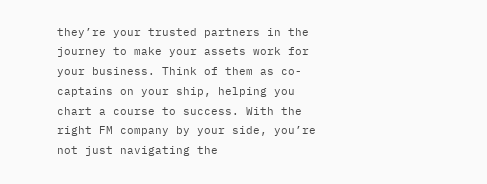they’re your trusted partners in the journey to make your assets work for your business. Think of them as co-captains on your ship, helping you chart a course to success. With the right FM company by your side, you’re not just navigating the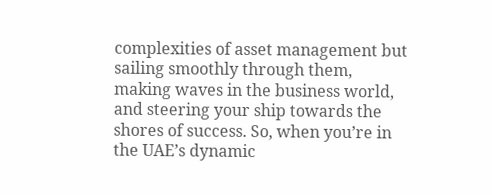complexities of asset management but sailing smoothly through them, making waves in the business world, and steering your ship towards the shores of success. So, when you’re in the UAE’s dynamic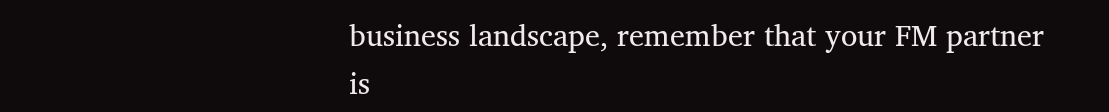business landscape, remember that your FM partner is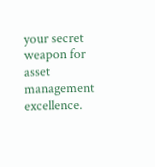your secret weapon for asset management excellence.